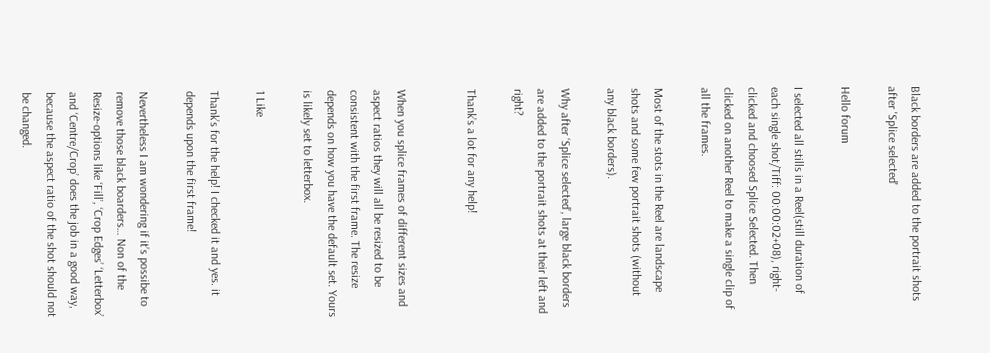Black borders are added to the portrait shots after 'Splice selected'

Hello forum

I selected all stills in a Reel(still duration of each single shot/Tiff: 00:00:02+08), right-clicked and choosed Splice Selected. Then clicked on another Reel to make a single clip of all the frames.

Most of the stots in the Reel are landscape shots and some few portrait shots (without any black borders).

Why after ‘Splice selected’, large black borders are added to the portrait shots at their left and right?

Thank’s a lot for any help!


When you splice frames of different sizes and aspect ratios they will all be resized to be consistent with the first frame. The resize depends on how you have the default set. Yours is likely set to letterbox.

1 Like

Thank’s for the help! I checked it and yes. it depends upon the first frame!

Nevertheless I am wondering if it’s possibe to remove those black boarders… Non of the Resize-options like ‘Fill’, ‘Crop Edges’ ‘Letterbox’ and ‘Centre/Crop’ does the job in a good way, because the aspect ratio of the shot should not be changed.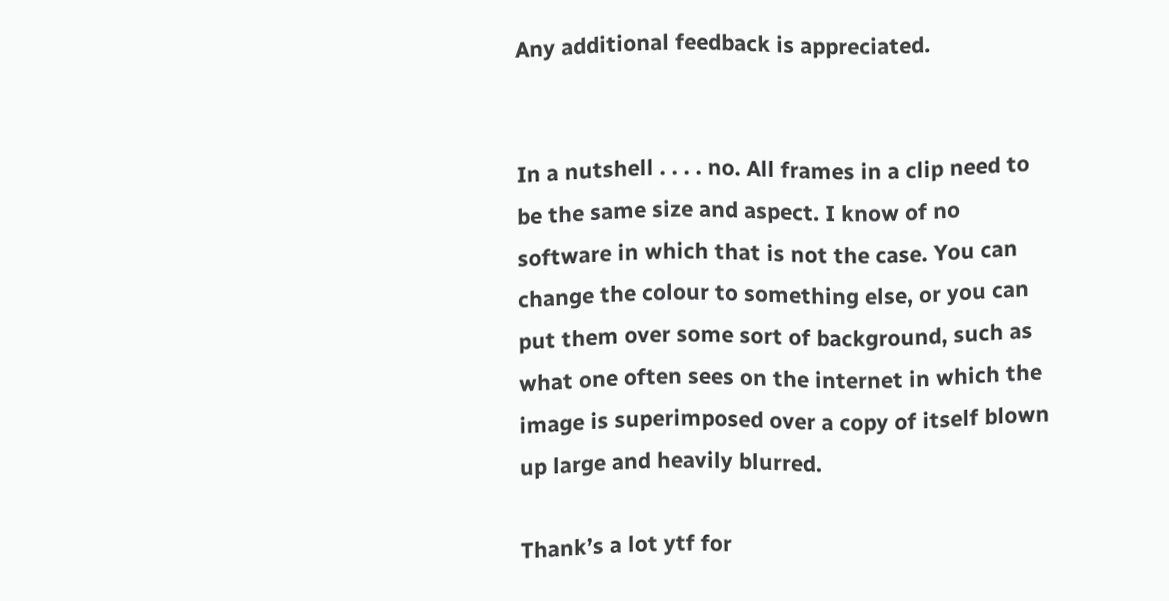Any additional feedback is appreciated.


In a nutshell . . . . no. All frames in a clip need to be the same size and aspect. I know of no software in which that is not the case. You can change the colour to something else, or you can put them over some sort of background, such as what one often sees on the internet in which the image is superimposed over a copy of itself blown up large and heavily blurred.

Thank’s a lot ytf for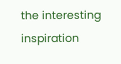the interesting inspiration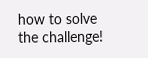how to solve the challenge!